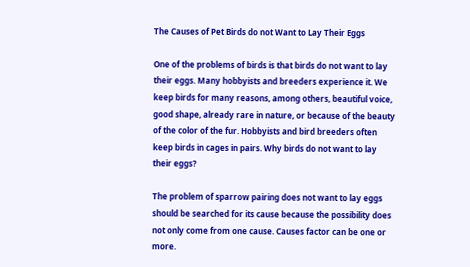The Causes of Pet Birds do not Want to Lay Their Eggs

One of the problems of birds is that birds do not want to lay their eggs. Many hobbyists and breeders experience it. We keep birds for many reasons, among others, beautiful voice, good shape, already rare in nature, or because of the beauty of the color of the fur. Hobbyists and bird breeders often keep birds in cages in pairs. Why birds do not want to lay their eggs?

The problem of sparrow pairing does not want to lay eggs should be searched for its cause because the possibility does not only come from one cause. Causes factor can be one or more.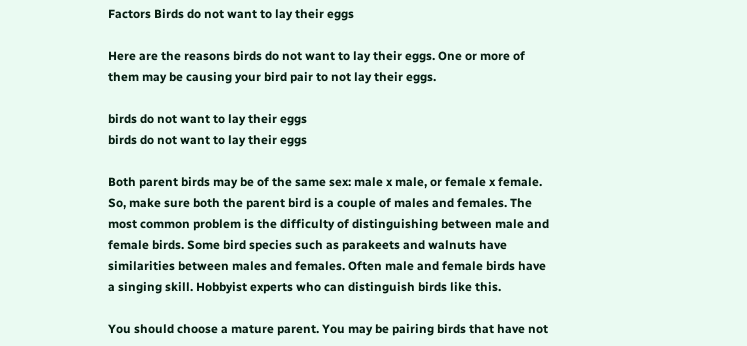Factors Birds do not want to lay their eggs

Here are the reasons birds do not want to lay their eggs. One or more of them may be causing your bird pair to not lay their eggs.

birds do not want to lay their eggs
birds do not want to lay their eggs

Both parent birds may be of the same sex: male x male, or female x female. So, make sure both the parent bird is a couple of males and females. The most common problem is the difficulty of distinguishing between male and female birds. Some bird species such as parakeets and walnuts have similarities between males and females. Often male and female birds have a singing skill. Hobbyist experts who can distinguish birds like this.

You should choose a mature parent. You may be pairing birds that have not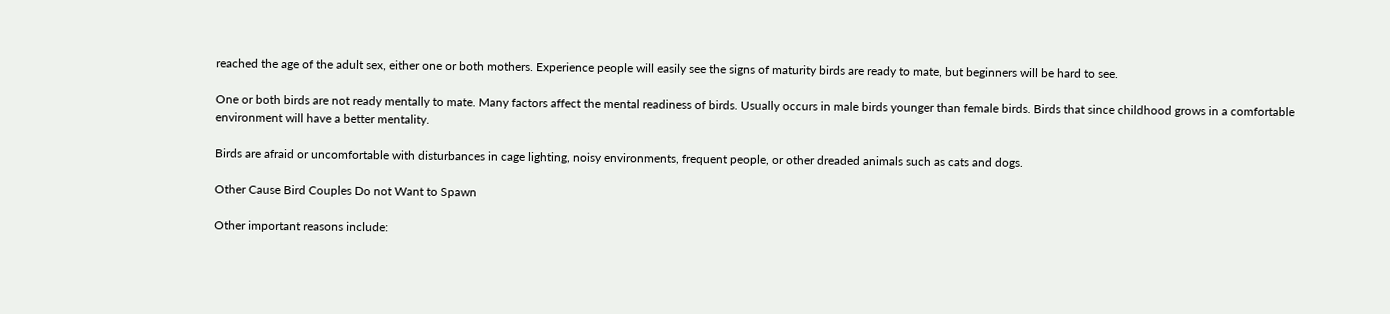reached the age of the adult sex, either one or both mothers. Experience people will easily see the signs of maturity birds are ready to mate, but beginners will be hard to see.

One or both birds are not ready mentally to mate. Many factors affect the mental readiness of birds. Usually occurs in male birds younger than female birds. Birds that since childhood grows in a comfortable environment will have a better mentality.

Birds are afraid or uncomfortable with disturbances in cage lighting, noisy environments, frequent people, or other dreaded animals such as cats and dogs.

Other Cause Bird Couples Do not Want to Spawn

Other important reasons include: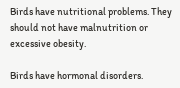Birds have nutritional problems. They should not have malnutrition or excessive obesity.

Birds have hormonal disorders.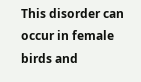This disorder can occur in female birds and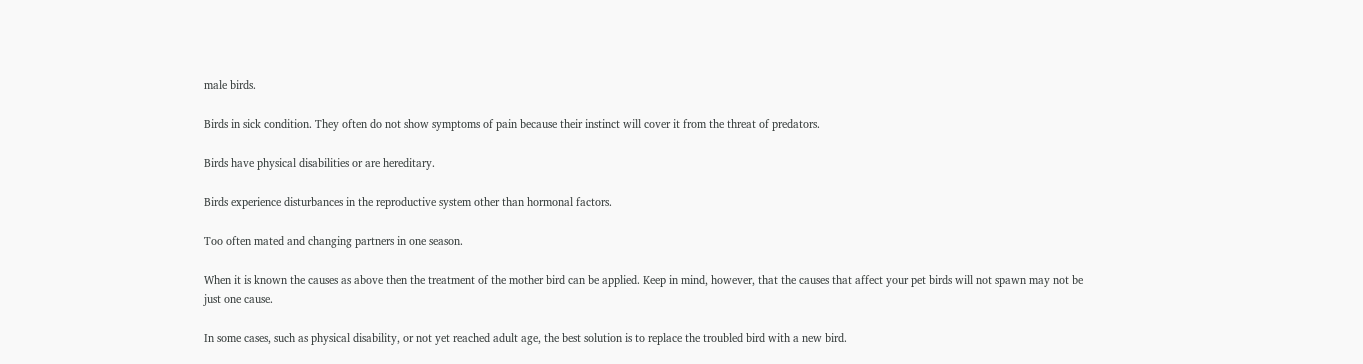male birds.

Birds in sick condition. They often do not show symptoms of pain because their instinct will cover it from the threat of predators.

Birds have physical disabilities or are hereditary.

Birds experience disturbances in the reproductive system other than hormonal factors.

Too often mated and changing partners in one season.

When it is known the causes as above then the treatment of the mother bird can be applied. Keep in mind, however, that the causes that affect your pet birds will not spawn may not be just one cause.

In some cases, such as physical disability, or not yet reached adult age, the best solution is to replace the troubled bird with a new bird.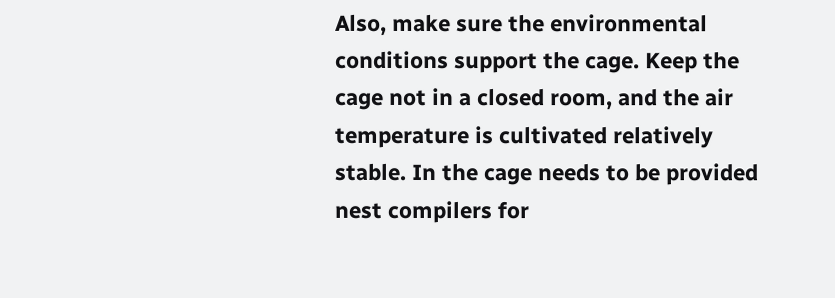Also, make sure the environmental conditions support the cage. Keep the cage not in a closed room, and the air temperature is cultivated relatively stable. In the cage needs to be provided nest compilers for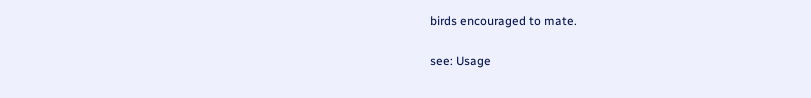birds encouraged to mate.

see: Usage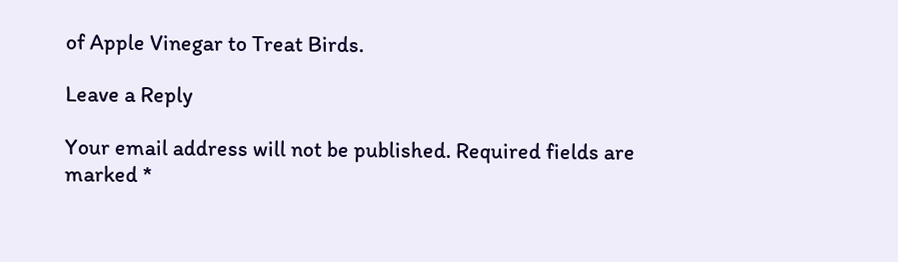of Apple Vinegar to Treat Birds.

Leave a Reply

Your email address will not be published. Required fields are marked *